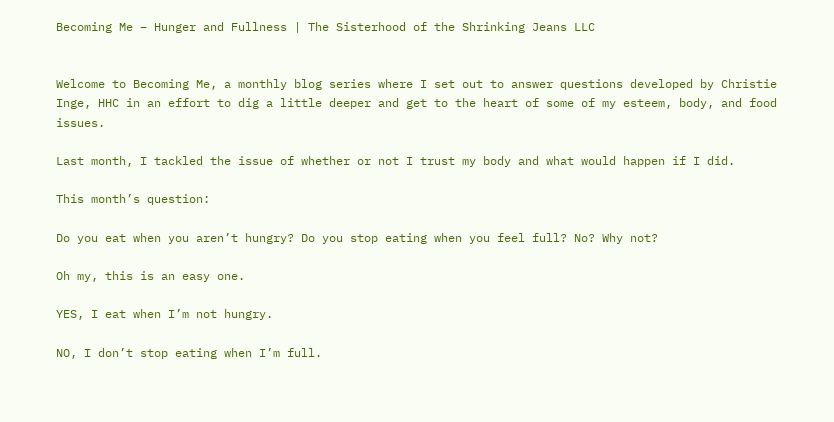Becoming Me – Hunger and Fullness | The Sisterhood of the Shrinking Jeans LLC


Welcome to Becoming Me, a monthly blog series where I set out to answer questions developed by Christie Inge, HHC in an effort to dig a little deeper and get to the heart of some of my esteem, body, and food issues.

Last month, I tackled the issue of whether or not I trust my body and what would happen if I did.

This month’s question:

Do you eat when you aren’t hungry? Do you stop eating when you feel full? No? Why not?

Oh my, this is an easy one.

YES, I eat when I’m not hungry.

NO, I don’t stop eating when I’m full.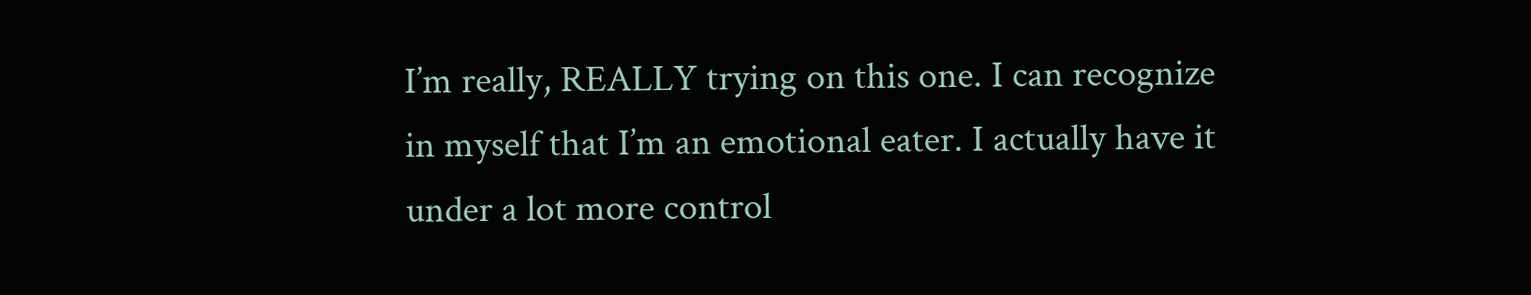I’m really, REALLY trying on this one. I can recognize in myself that I’m an emotional eater. I actually have it under a lot more control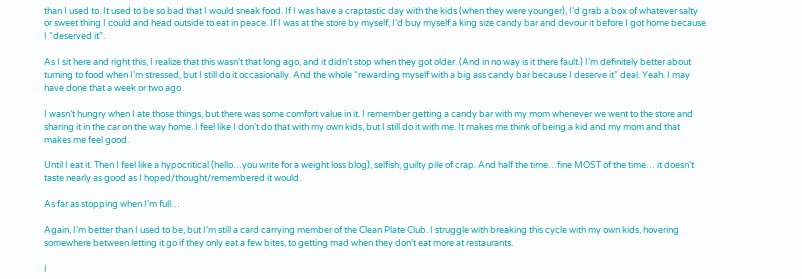than I used to. It used to be so bad that I would sneak food. If I was have a craptastic day with the kids (when they were younger), I’d grab a box of whatever salty or sweet thing I could and head outside to eat in peace. If I was at the store by myself, I’d buy myself a king size candy bar and devour it before I got home because I “deserved it”.

As I sit here and right this, I realize that this wasn’t that long ago, and it didn’t stop when they got older. (And in no way is it there fault.) I’m definitely better about turning to food when I’m stressed, but I still do it occasionally. And the whole “rewarding myself with a big ass candy bar because I deserve it” deal. Yeah. I may have done that a week or two ago.

I wasn’t hungry when I ate those things, but there was some comfort value in it. I remember getting a candy bar with my mom whenever we went to the store and sharing it in the car on the way home. I feel like I don’t do that with my own kids, but I still do it with me. It makes me think of being a kid and my mom and that makes me feel good.

Until I eat it. Then I feel like a hypocritical (hello…you write for a weight loss blog), selfish, guilty pile of crap. And half the time…fine MOST of the time… it doesn’t taste nearly as good as I hoped/thought/remembered it would.

As far as stopping when I’m full…

Again, I’m better than I used to be, but I’m still a card carrying member of the Clean Plate Club. I struggle with breaking this cycle with my own kids, hovering somewhere between letting it go if they only eat a few bites, to getting mad when they don’t eat more at restaurants.

I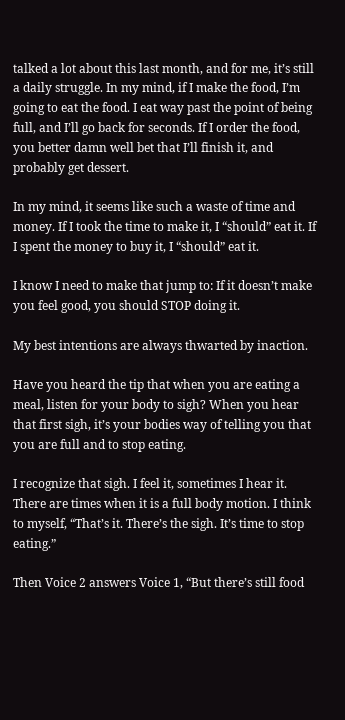talked a lot about this last month, and for me, it’s still a daily struggle. In my mind, if I make the food, I’m going to eat the food. I eat way past the point of being full, and I’ll go back for seconds. If I order the food, you better damn well bet that I’ll finish it, and probably get dessert.

In my mind, it seems like such a waste of time and money. If I took the time to make it, I “should” eat it. If I spent the money to buy it, I “should” eat it.

I know I need to make that jump to: If it doesn’t make you feel good, you should STOP doing it.

My best intentions are always thwarted by inaction.

Have you heard the tip that when you are eating a meal, listen for your body to sigh? When you hear that first sigh, it’s your bodies way of telling you that you are full and to stop eating.

I recognize that sigh. I feel it, sometimes I hear it. There are times when it is a full body motion. I think to myself, “That’s it. There’s the sigh. It’s time to stop eating.”

Then Voice 2 answers Voice 1, “But there’s still food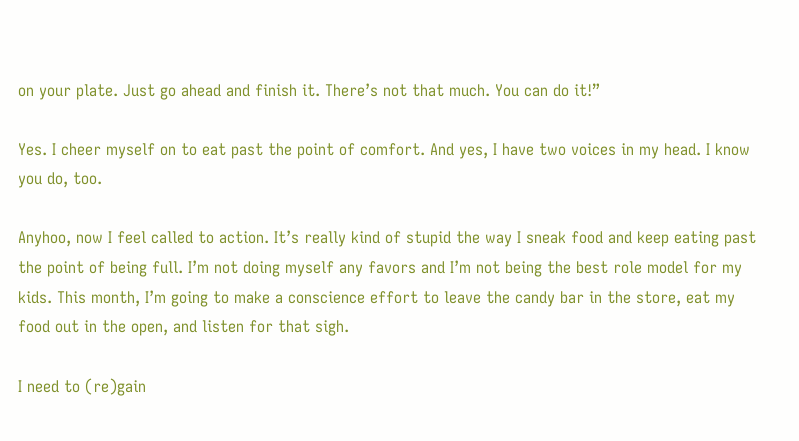on your plate. Just go ahead and finish it. There’s not that much. You can do it!”

Yes. I cheer myself on to eat past the point of comfort. And yes, I have two voices in my head. I know you do, too.

Anyhoo, now I feel called to action. It’s really kind of stupid the way I sneak food and keep eating past the point of being full. I’m not doing myself any favors and I’m not being the best role model for my kids. This month, I’m going to make a conscience effort to leave the candy bar in the store, eat my food out in the open, and listen for that sigh.

I need to (re)gain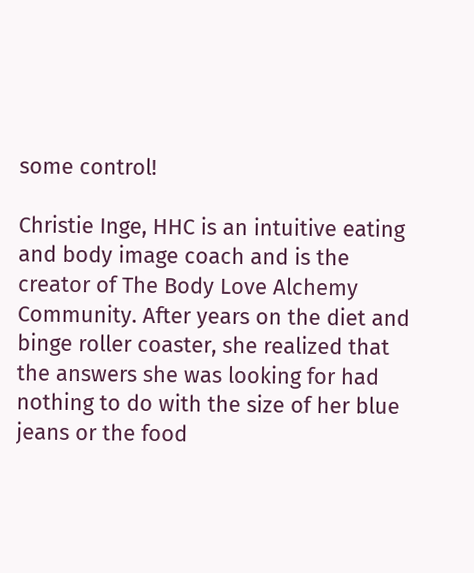some control!

Christie Inge, HHC is an intuitive eating and body image coach and is the creator of The Body Love Alchemy Community. After years on the diet and binge roller coaster, she realized that the answers she was looking for had nothing to do with the size of her blue jeans or the food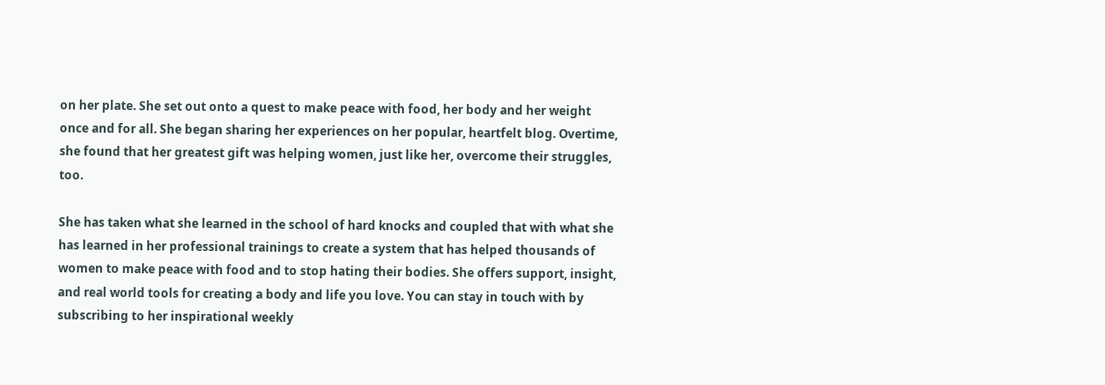on her plate. She set out onto a quest to make peace with food, her body and her weight once and for all. She began sharing her experiences on her popular, heartfelt blog. Overtime, she found that her greatest gift was helping women, just like her, overcome their struggles, too.

She has taken what she learned in the school of hard knocks and coupled that with what she has learned in her professional trainings to create a system that has helped thousands of women to make peace with food and to stop hating their bodies. She offers support, insight, and real world tools for creating a body and life you love. You can stay in touch with by subscribing to her inspirational weekly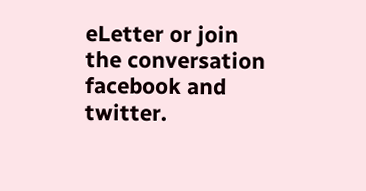eLetter or join the conversation facebook and twitter.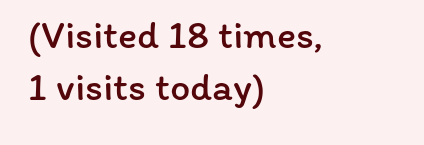(Visited 18 times, 1 visits today)